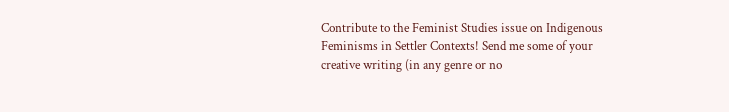Contribute to the Feminist Studies issue on Indigenous Feminisms in Settler Contexts! Send me some of your creative writing (in any genre or no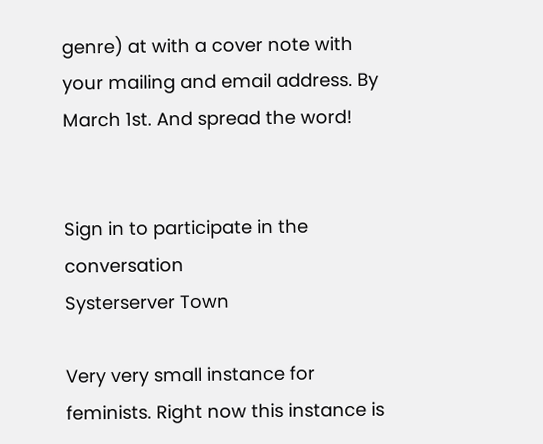genre) at with a cover note with your mailing and email address. By March 1st. And spread the word!


Sign in to participate in the conversation
Systerserver Town

Very very small instance for feminists. Right now this instance is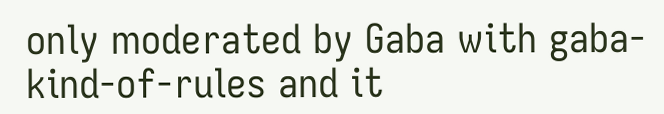only moderated by Gaba with gaba-kind-of-rules and it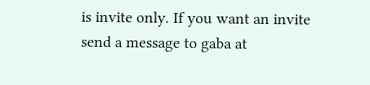is invite only. If you want an invite send a message to gaba at